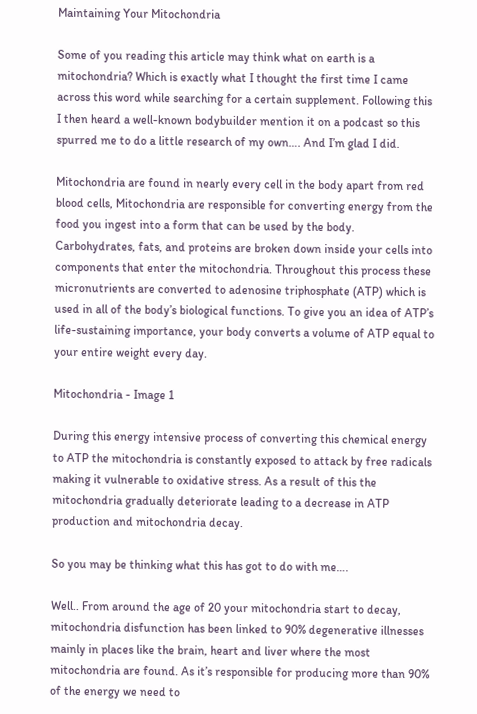Maintaining Your Mitochondria

Some of you reading this article may think what on earth is a mitochondria? Which is exactly what I thought the first time I came across this word while searching for a certain supplement. Following this I then heard a well-known bodybuilder mention it on a podcast so this spurred me to do a little research of my own…. And I’m glad I did.

Mitochondria are found in nearly every cell in the body apart from red blood cells, Mitochondria are responsible for converting energy from the food you ingest into a form that can be used by the body. Carbohydrates, fats, and proteins are broken down inside your cells into components that enter the mitochondria. Throughout this process these micronutrients are converted to adenosine triphosphate (ATP) which is used in all of the body’s biological functions. To give you an idea of ATP’s life-sustaining importance, your body converts a volume of ATP equal to your entire weight every day.

Mitochondria - Image 1

During this energy intensive process of converting this chemical energy to ATP the mitochondria is constantly exposed to attack by free radicals making it vulnerable to oxidative stress. As a result of this the mitochondria gradually deteriorate leading to a decrease in ATP production and mitochondria decay.

So you may be thinking what this has got to do with me….

Well.. From around the age of 20 your mitochondria start to decay, mitochondria disfunction has been linked to 90% degenerative illnesses mainly in places like the brain, heart and liver where the most mitochondria are found. As it’s responsible for producing more than 90% of the energy we need to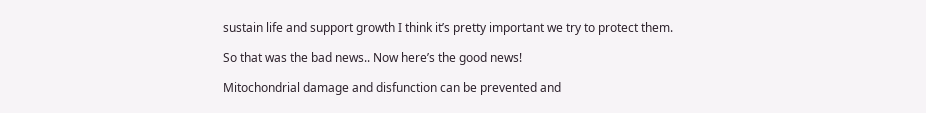sustain life and support growth I think it’s pretty important we try to protect them.

So that was the bad news.. Now here’s the good news!

Mitochondrial damage and disfunction can be prevented and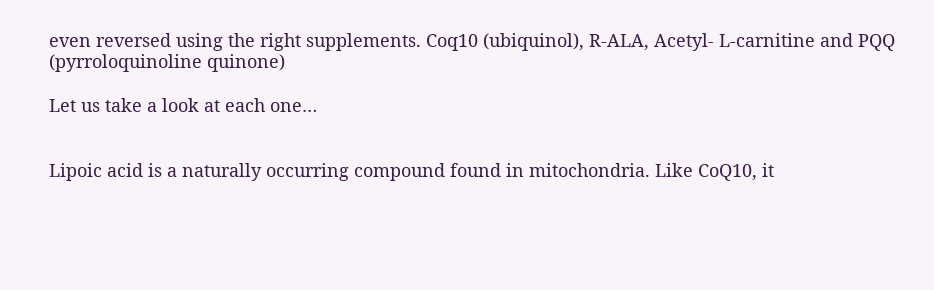even reversed using the right supplements. Coq10 (ubiquinol), R-ALA, Acetyl- L-carnitine and PQQ (pyrroloquinoline quinone)

Let us take a look at each one…


Lipoic acid is a naturally occurring compound found in mitochondria. Like CoQ10, it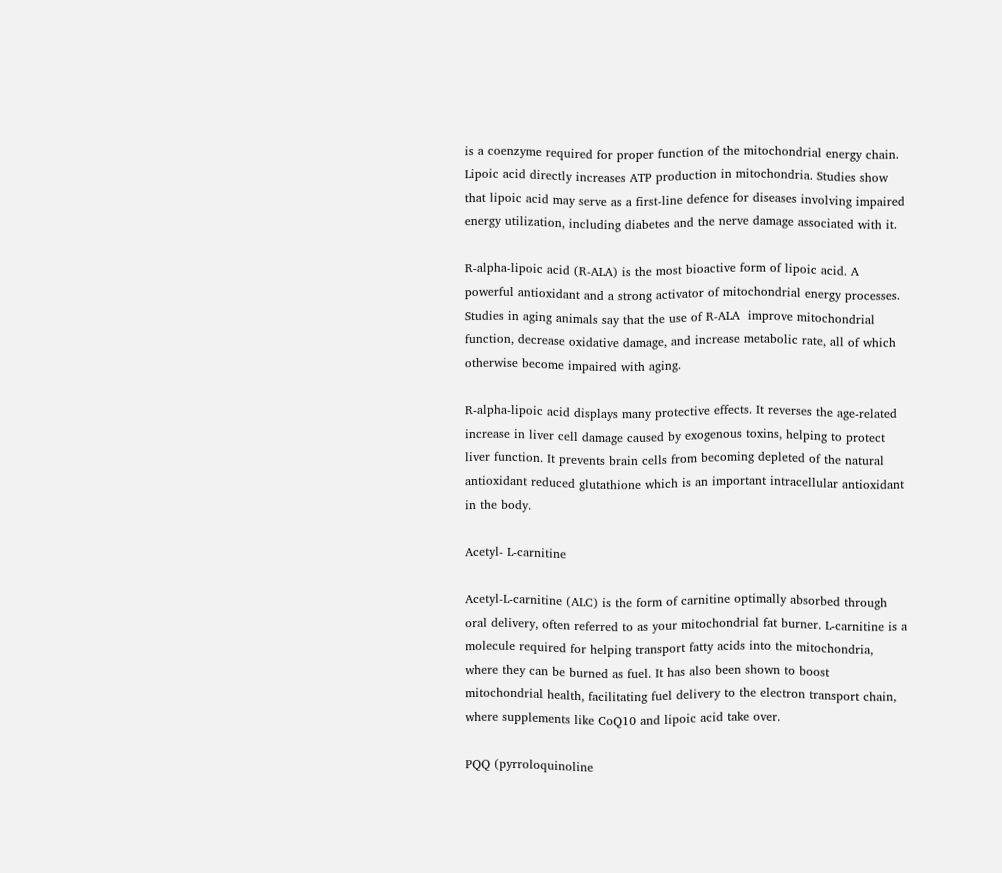is a coenzyme required for proper function of the mitochondrial energy chain. Lipoic acid directly increases ATP production in mitochondria. Studies show that lipoic acid may serve as a first-line defence for diseases involving impaired energy utilization, including diabetes and the nerve damage associated with it.

R-alpha-lipoic acid (R-ALA) is the most bioactive form of lipoic acid. A powerful antioxidant and a strong activator of mitochondrial energy processes. Studies in aging animals say that the use of R-ALA  improve mitochondrial function, decrease oxidative damage, and increase metabolic rate, all of which otherwise become impaired with aging.

R-alpha-lipoic acid displays many protective effects. It reverses the age-related increase in liver cell damage caused by exogenous toxins, helping to protect liver function. It prevents brain cells from becoming depleted of the natural antioxidant reduced glutathione which is an important intracellular antioxidant in the body.

Acetyl- L-carnitine

Acetyl-L-carnitine (ALC) is the form of carnitine optimally absorbed through oral delivery, often referred to as your mitochondrial fat burner. L-carnitine is a molecule required for helping transport fatty acids into the mitochondria, where they can be burned as fuel. It has also been shown to boost mitochondrial health, facilitating fuel delivery to the electron transport chain, where supplements like CoQ10 and lipoic acid take over.

PQQ (pyrroloquinoline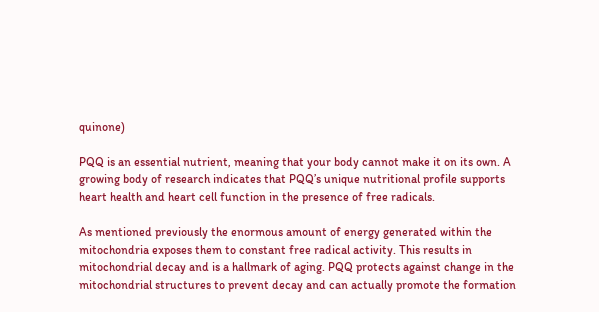quinone)

PQQ is an essential nutrient, meaning that your body cannot make it on its own. A growing body of research indicates that PQQ’s unique nutritional profile supports heart health and heart cell function in the presence of free radicals.

As mentioned previously the enormous amount of energy generated within the mitochondria exposes them to constant free radical activity. This results in mitochondrial decay and is a hallmark of aging. PQQ protects against change in the mitochondrial structures to prevent decay and can actually promote the formation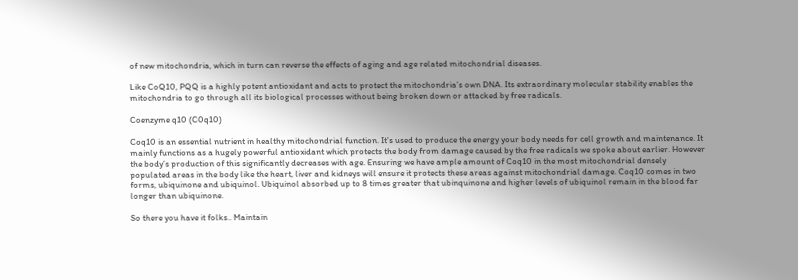of new mitochondria, which in turn can reverse the effects of aging and age related mitochondrial diseases.

Like CoQ10, PQQ is a highly potent antioxidant and acts to protect the mitochondria’s own DNA. Its extraordinary molecular stability enables the mitochondria to go through all its biological processes without being broken down or attacked by free radicals.

Coenzyme q10 (C0q10)

Coq10 is an essential nutrient in healthy mitochondrial function. It’s used to produce the energy your body needs for cell growth and maintenance. It mainly functions as a hugely powerful antioxidant which protects the body from damage caused by the free radicals we spoke about earlier. However the body’s production of this significantly decreases with age. Ensuring we have ample amount of Coq10 in the most mitochondrial densely populated areas in the body like the heart, liver and kidneys will ensure it protects these areas against mitochondrial damage. Coq10 comes in two forms, ubiquinone and ubiquinol. Ubiquinol absorbed up to 8 times greater that ubinquinone and higher levels of ubiquinol remain in the blood far longer than ubiquinone.

So there you have it folks.. Maintain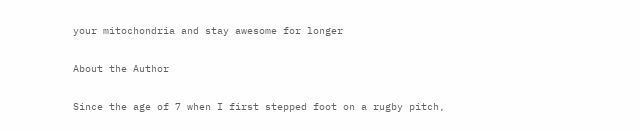your mitochondria and stay awesome for longer

About the Author

Since the age of 7 when I first stepped foot on a rugby pitch,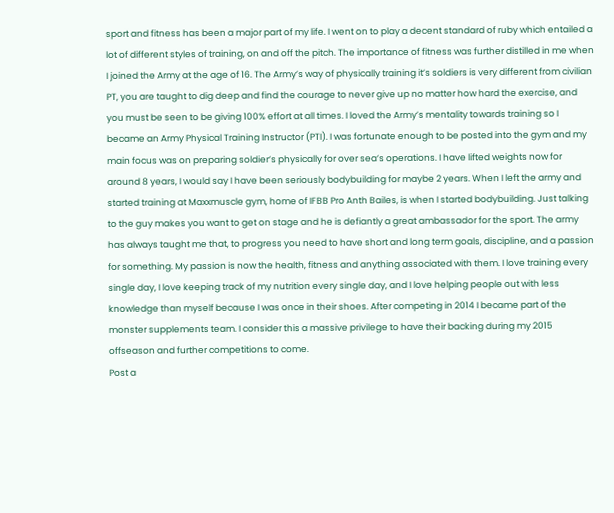sport and fitness has been a major part of my life. I went on to play a decent standard of ruby which entailed a lot of different styles of training, on and off the pitch. The importance of fitness was further distilled in me when I joined the Army at the age of 16. The Army’s way of physically training it’s soldiers is very different from civilian PT, you are taught to dig deep and find the courage to never give up no matter how hard the exercise, and you must be seen to be giving 100% effort at all times. I loved the Army’s mentality towards training so I became an Army Physical Training Instructor (PTI). I was fortunate enough to be posted into the gym and my main focus was on preparing soldier’s physically for over sea’s operations. I have lifted weights now for around 8 years, I would say I have been seriously bodybuilding for maybe 2 years. When I left the army and started training at Maxxmuscle gym, home of IFBB Pro Anth Bailes, is when I started bodybuilding. Just talking to the guy makes you want to get on stage and he is defiantly a great ambassador for the sport. The army has always taught me that, to progress you need to have short and long term goals, discipline, and a passion for something. My passion is now the health, fitness and anything associated with them. I love training every single day, I love keeping track of my nutrition every single day, and I love helping people out with less knowledge than myself because I was once in their shoes. After competing in 2014 I became part of the monster supplements team. I consider this a massive privilege to have their backing during my 2015 offseason and further competitions to come.
Post a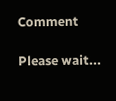Comment

Please wait...